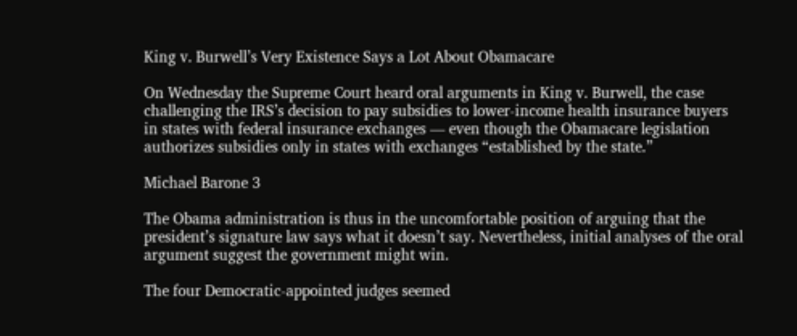King v. Burwell’s Very Existence Says a Lot About Obamacare

On Wednesday the Supreme Court heard oral arguments in King v. Burwell, the case challenging the IRS’s decision to pay subsidies to lower-income health insurance buyers in states with federal insurance exchanges — even though the Obamacare legislation authorizes subsidies only in states with exchanges “established by the state.”

Michael Barone 3

The Obama administration is thus in the uncomfortable position of arguing that the president’s signature law says what it doesn’t say. Nevertheless, initial analyses of the oral argument suggest the government might win.

The four Democratic-appointed judges seemed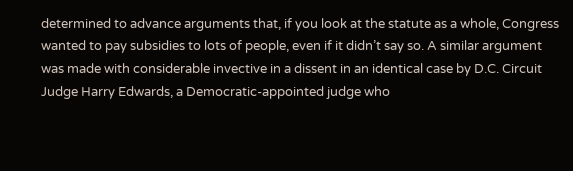determined to advance arguments that, if you look at the statute as a whole, Congress wanted to pay subsidies to lots of people, even if it didn’t say so. A similar argument was made with considerable invective in a dissent in an identical case by D.C. Circuit Judge Harry Edwards, a Democratic-appointed judge who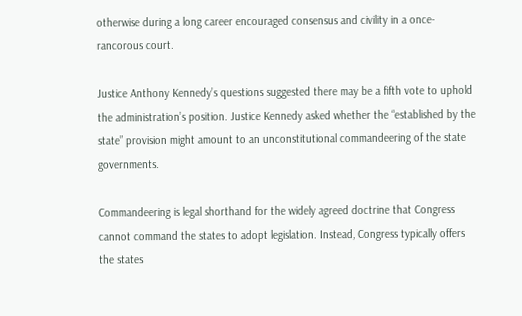otherwise during a long career encouraged consensus and civility in a once-rancorous court.

Justice Anthony Kennedy’s questions suggested there may be a fifth vote to uphold the administration’s position. Justice Kennedy asked whether the “established by the state” provision might amount to an unconstitutional commandeering of the state governments.

Commandeering is legal shorthand for the widely agreed doctrine that Congress cannot command the states to adopt legislation. Instead, Congress typically offers the states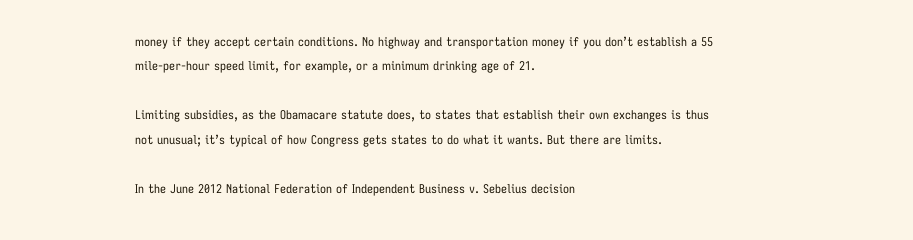money if they accept certain conditions. No highway and transportation money if you don’t establish a 55 mile-per-hour speed limit, for example, or a minimum drinking age of 21.

Limiting subsidies, as the Obamacare statute does, to states that establish their own exchanges is thus not unusual; it’s typical of how Congress gets states to do what it wants. But there are limits.

In the June 2012 National Federation of Independent Business v. Sebelius decision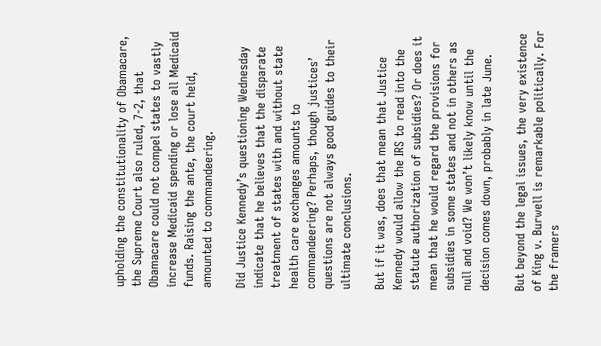upholding the constitutionality of Obamacare, the Supreme Court also ruled, 7-2, that Obamacare could not compel states to vastly increase Medicaid spending or lose all Medicaid funds. Raising the ante, the court held, amounted to commandeering.

Did Justice Kennedy’s questioning Wednesday indicate that he believes that the disparate treatment of states with and without state health care exchanges amounts to commandeering? Perhaps, though justices’ questions are not always good guides to their ultimate conclusions.

But if it was, does that mean that Justice Kennedy would allow the IRS to read into the statute authorization of subsidies? Or does it mean that he would regard the provisions for subsidies in some states and not in others as null and void? We won’t likely know until the decision comes down, probably in late June.

But beyond the legal issues, the very existence of King v. Burwell is remarkable politically. For the framers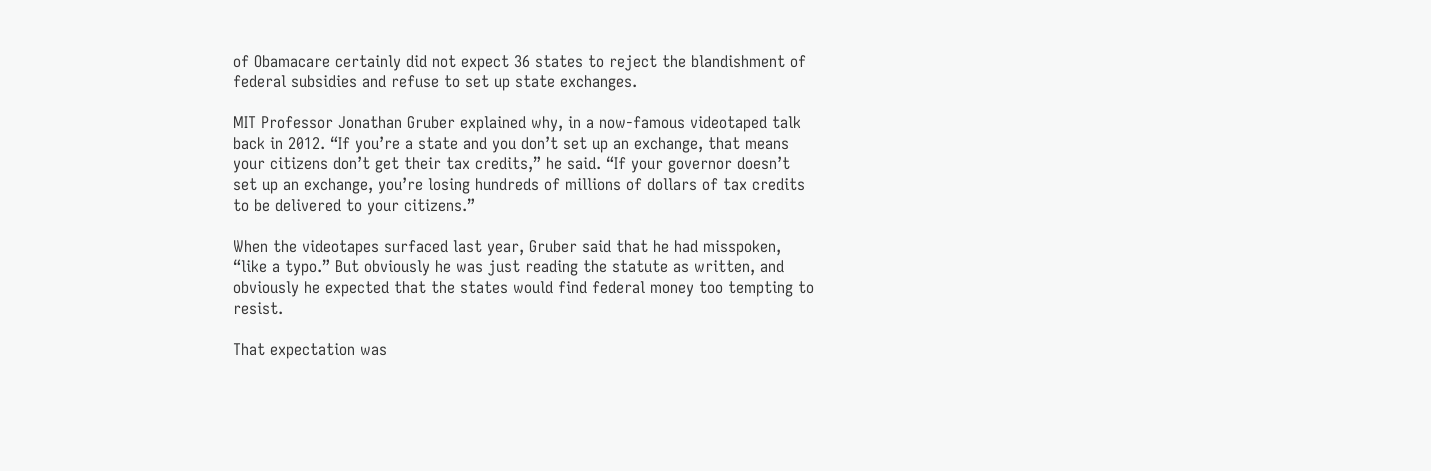of Obamacare certainly did not expect 36 states to reject the blandishment of federal subsidies and refuse to set up state exchanges.

MIT Professor Jonathan Gruber explained why, in a now-famous videotaped talk back in 2012. “If you’re a state and you don’t set up an exchange, that means your citizens don’t get their tax credits,” he said. “If your governor doesn’t set up an exchange, you’re losing hundreds of millions of dollars of tax credits to be delivered to your citizens.”

When the videotapes surfaced last year, Gruber said that he had misspoken, “like a typo.” But obviously he was just reading the statute as written, and obviously he expected that the states would find federal money too tempting to resist.

That expectation was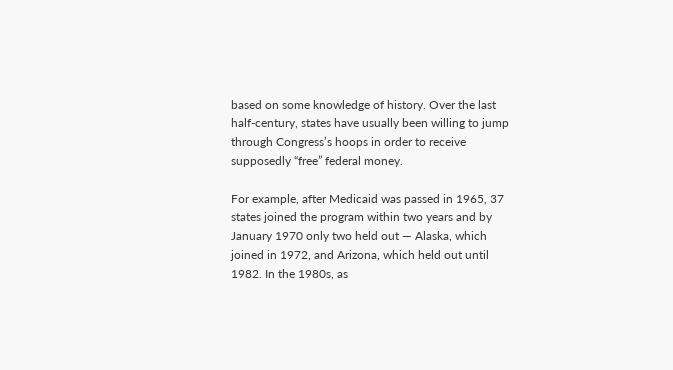based on some knowledge of history. Over the last half-century, states have usually been willing to jump through Congress’s hoops in order to receive supposedly “free” federal money.

For example, after Medicaid was passed in 1965, 37 states joined the program within two years and by January 1970 only two held out — Alaska, which joined in 1972, and Arizona, which held out until 1982. In the 1980s, as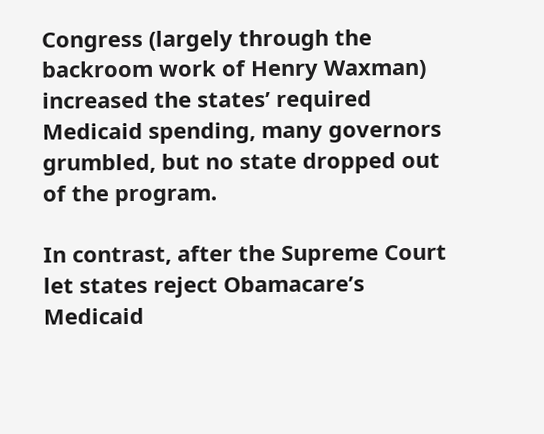Congress (largely through the backroom work of Henry Waxman) increased the states’ required Medicaid spending, many governors grumbled, but no state dropped out of the program.

In contrast, after the Supreme Court let states reject Obamacare’s Medicaid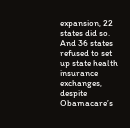expansion, 22 states did so. And 36 states refused to set up state health insurance exchanges, despite Obamacare’s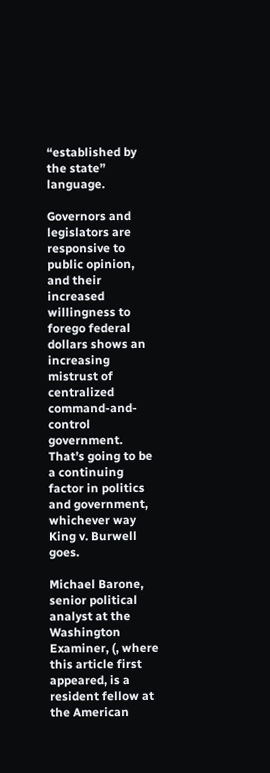“established by the state” language.

Governors and legislators are responsive to public opinion, and their increased willingness to forego federal dollars shows an increasing mistrust of centralized command-and-control government. That’s going to be a continuing factor in politics and government, whichever way King v. Burwell goes.

Michael Barone, senior political analyst at the Washington Examiner, (, where this article first appeared, is a resident fellow at the American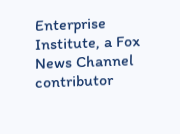Enterprise Institute, a Fox News Channel contributor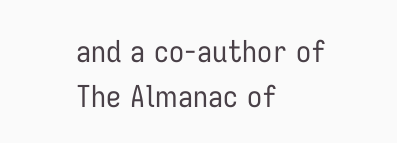and a co-author of The Almanac of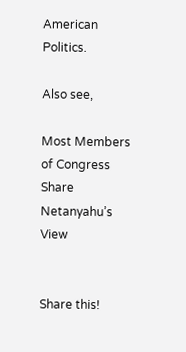American Politics.

Also see,

Most Members of Congress Share Netanyahu’s View


Share this!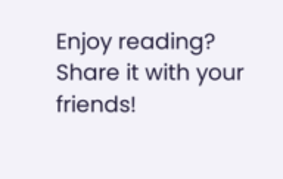Enjoy reading? Share it with your friends!